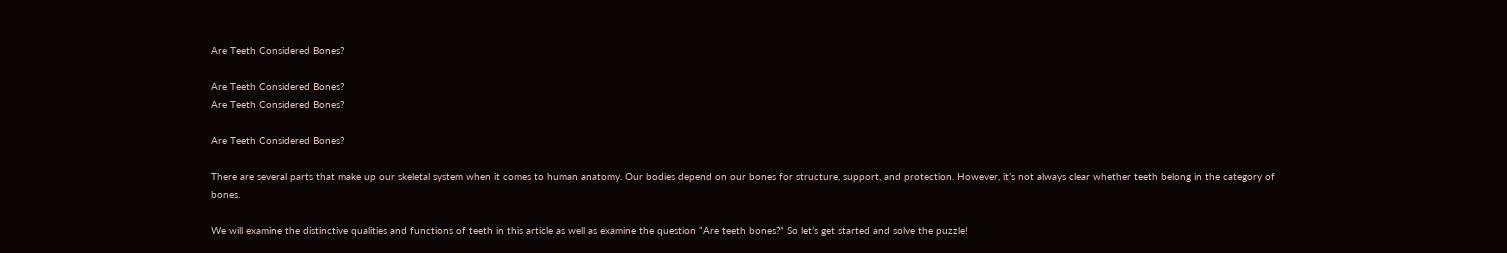Are Teeth Considered Bones?

Are Teeth Considered Bones?
Are Teeth Considered Bones?

Are Teeth Considered Bones?

There are several parts that make up our skeletal system when it comes to human anatomy. Our bodies depend on our bones for structure, support, and protection. However, it’s not always clear whether teeth belong in the category of bones.

We will examine the distinctive qualities and functions of teeth in this article as well as examine the question “Are teeth bones?” So let’s get started and solve the puzzle!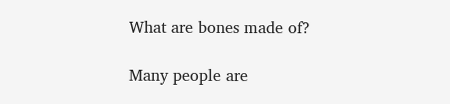What are bones made of?

Many people are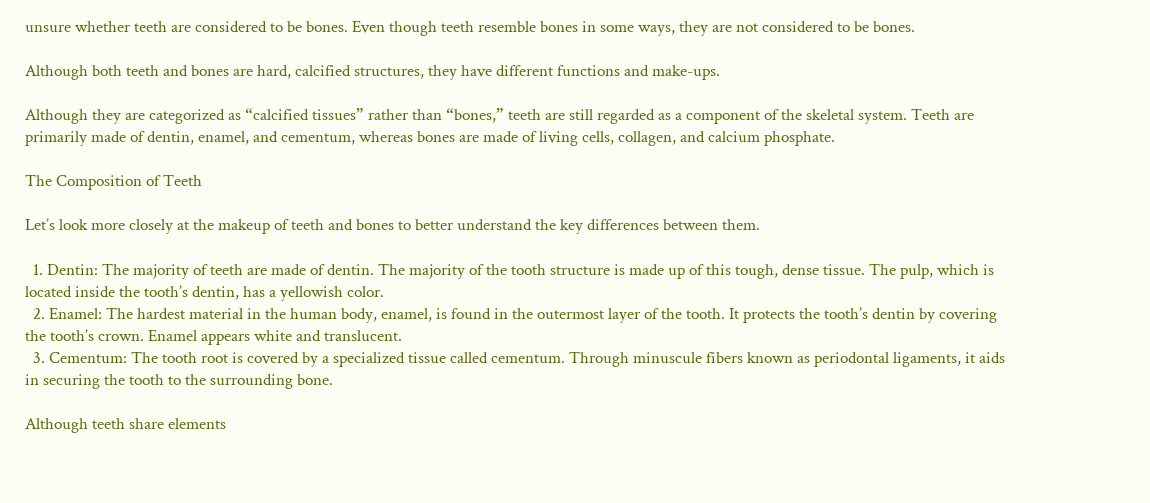unsure whether teeth are considered to be bones. Even though teeth resemble bones in some ways, they are not considered to be bones.

Although both teeth and bones are hard, calcified structures, they have different functions and make-ups.

Although they are categorized as “calcified tissues” rather than “bones,” teeth are still regarded as a component of the skeletal system. Teeth are primarily made of dentin, enamel, and cementum, whereas bones are made of living cells, collagen, and calcium phosphate.

The Composition of Teeth

Let’s look more closely at the makeup of teeth and bones to better understand the key differences between them.

  1. Dentin: The majority of teeth are made of dentin. The majority of the tooth structure is made up of this tough, dense tissue. The pulp, which is located inside the tooth’s dentin, has a yellowish color.
  2. Enamel: The hardest material in the human body, enamel, is found in the outermost layer of the tooth. It protects the tooth’s dentin by covering the tooth’s crown. Enamel appears white and translucent.
  3. Cementum: The tooth root is covered by a specialized tissue called cementum. Through minuscule fibers known as periodontal ligaments, it aids in securing the tooth to the surrounding bone.

Although teeth share elements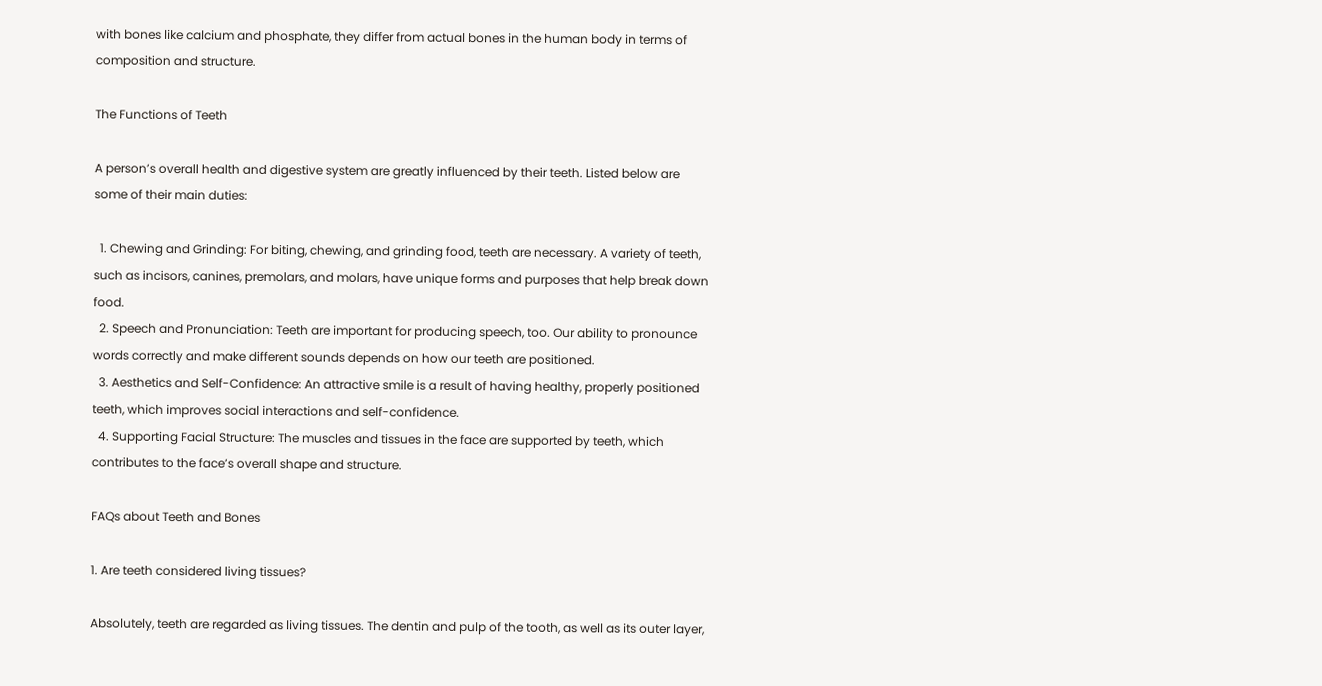with bones like calcium and phosphate, they differ from actual bones in the human body in terms of composition and structure.

The Functions of Teeth

A person’s overall health and digestive system are greatly influenced by their teeth. Listed below are some of their main duties:

  1. Chewing and Grinding: For biting, chewing, and grinding food, teeth are necessary. A variety of teeth, such as incisors, canines, premolars, and molars, have unique forms and purposes that help break down food.
  2. Speech and Pronunciation: Teeth are important for producing speech, too. Our ability to pronounce words correctly and make different sounds depends on how our teeth are positioned.
  3. Aesthetics and Self-Confidence: An attractive smile is a result of having healthy, properly positioned teeth, which improves social interactions and self-confidence.
  4. Supporting Facial Structure: The muscles and tissues in the face are supported by teeth, which contributes to the face’s overall shape and structure.

FAQs about Teeth and Bones

1. Are teeth considered living tissues?

Absolutely, teeth are regarded as living tissues. The dentin and pulp of the tooth, as well as its outer layer,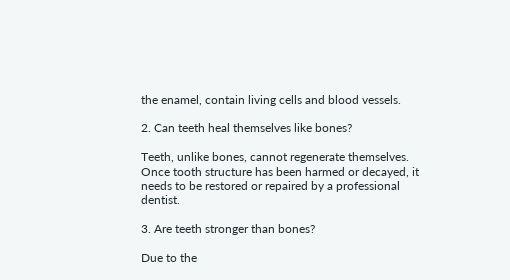the enamel, contain living cells and blood vessels.

2. Can teeth heal themselves like bones?

Teeth, unlike bones, cannot regenerate themselves. Once tooth structure has been harmed or decayed, it needs to be restored or repaired by a professional dentist.

3. Are teeth stronger than bones?

Due to the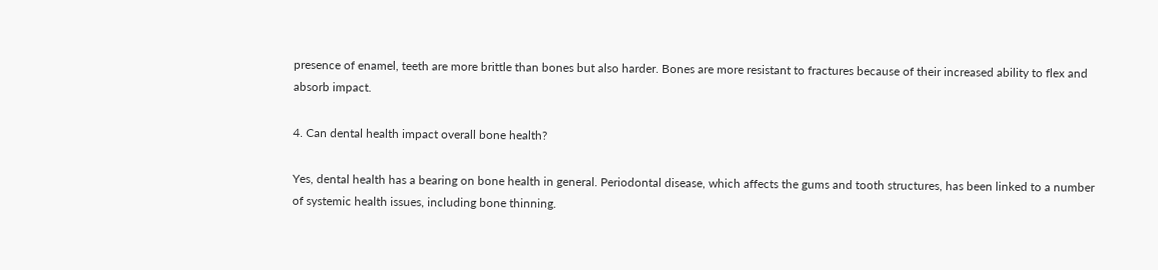presence of enamel, teeth are more brittle than bones but also harder. Bones are more resistant to fractures because of their increased ability to flex and absorb impact.

4. Can dental health impact overall bone health?

Yes, dental health has a bearing on bone health in general. Periodontal disease, which affects the gums and tooth structures, has been linked to a number of systemic health issues, including bone thinning.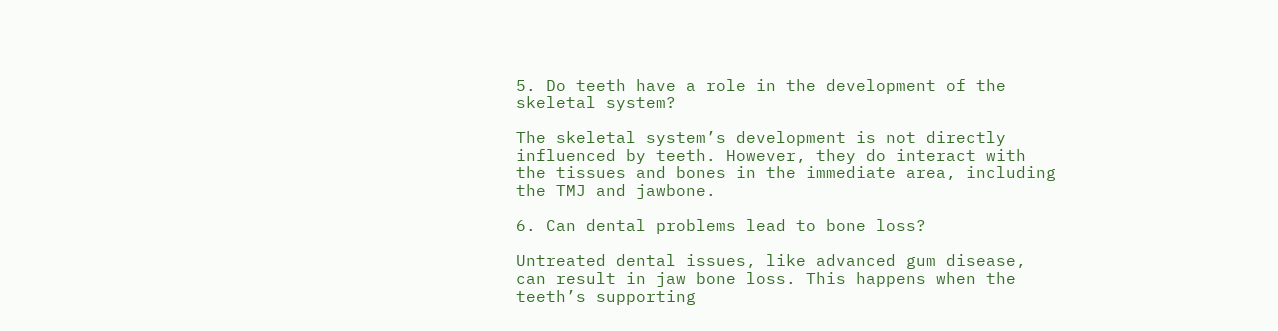5. Do teeth have a role in the development of the skeletal system?

The skeletal system’s development is not directly influenced by teeth. However, they do interact with the tissues and bones in the immediate area, including the TMJ and jawbone.

6. Can dental problems lead to bone loss?

Untreated dental issues, like advanced gum disease, can result in jaw bone loss. This happens when the teeth’s supporting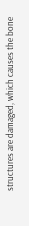structures are damaged, which causes the bone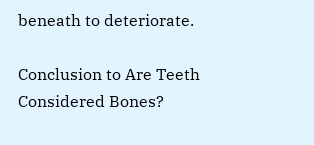beneath to deteriorate.

Conclusion to Are Teeth Considered Bones?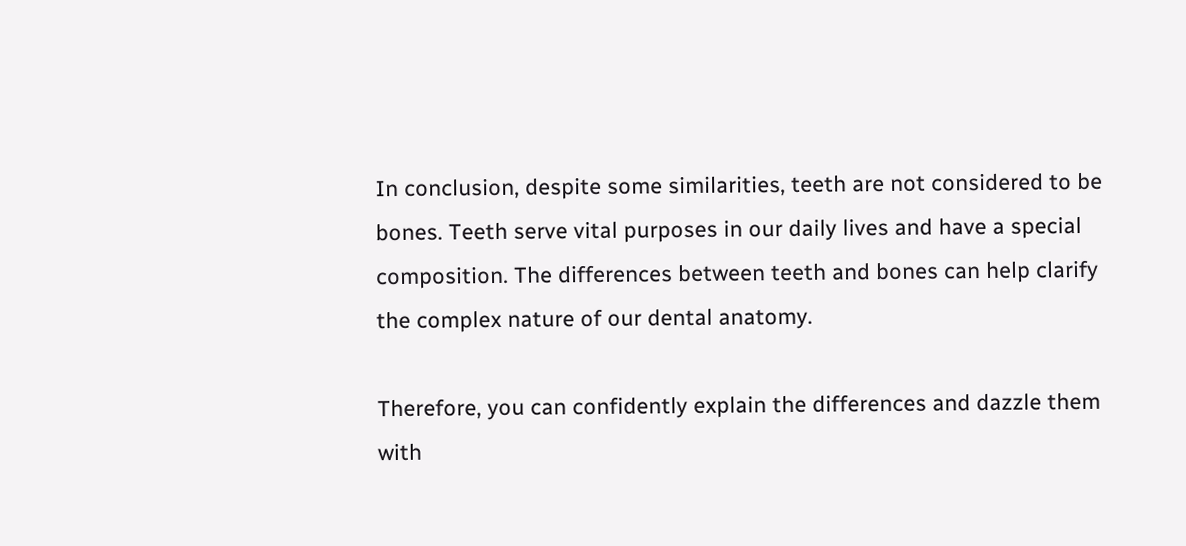In conclusion, despite some similarities, teeth are not considered to be bones. Teeth serve vital purposes in our daily lives and have a special composition. The differences between teeth and bones can help clarify the complex nature of our dental anatomy.

Therefore, you can confidently explain the differences and dazzle them with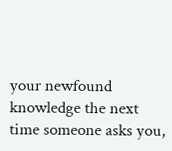your newfound knowledge the next time someone asks you,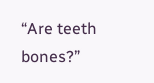“Are teeth bones?”